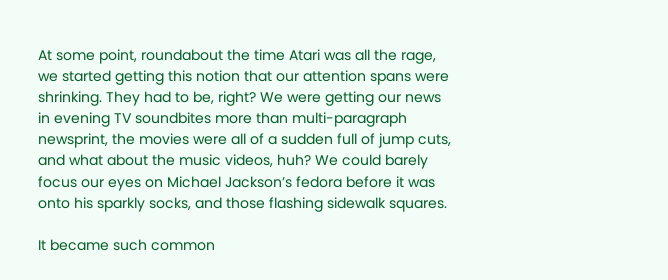At some point, roundabout the time Atari was all the rage, we started getting this notion that our attention spans were shrinking. They had to be, right? We were getting our news in evening TV soundbites more than multi-paragraph newsprint, the movies were all of a sudden full of jump cuts, and what about the music videos, huh? We could barely focus our eyes on Michael Jackson’s fedora before it was onto his sparkly socks, and those flashing sidewalk squares.

It became such common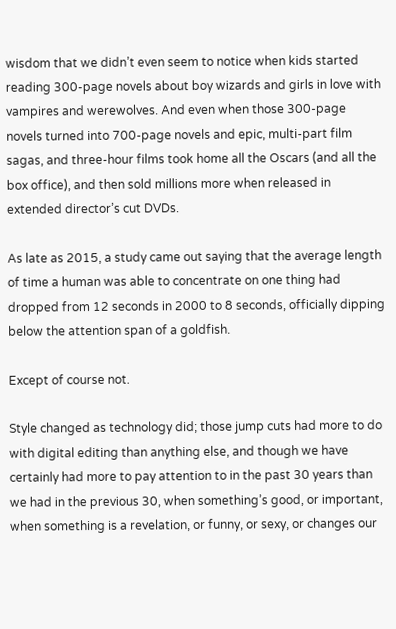wisdom that we didn’t even seem to notice when kids started reading 300-page novels about boy wizards and girls in love with vampires and werewolves. And even when those 300-page novels turned into 700-page novels and epic, multi-part film sagas, and three-hour films took home all the Oscars (and all the box office), and then sold millions more when released in extended director’s cut DVDs.

As late as 2015, a study came out saying that the average length of time a human was able to concentrate on one thing had dropped from 12 seconds in 2000 to 8 seconds, officially dipping below the attention span of a goldfish.

Except of course not.

Style changed as technology did; those jump cuts had more to do with digital editing than anything else, and though we have certainly had more to pay attention to in the past 30 years than we had in the previous 30, when something’s good, or important, when something is a revelation, or funny, or sexy, or changes our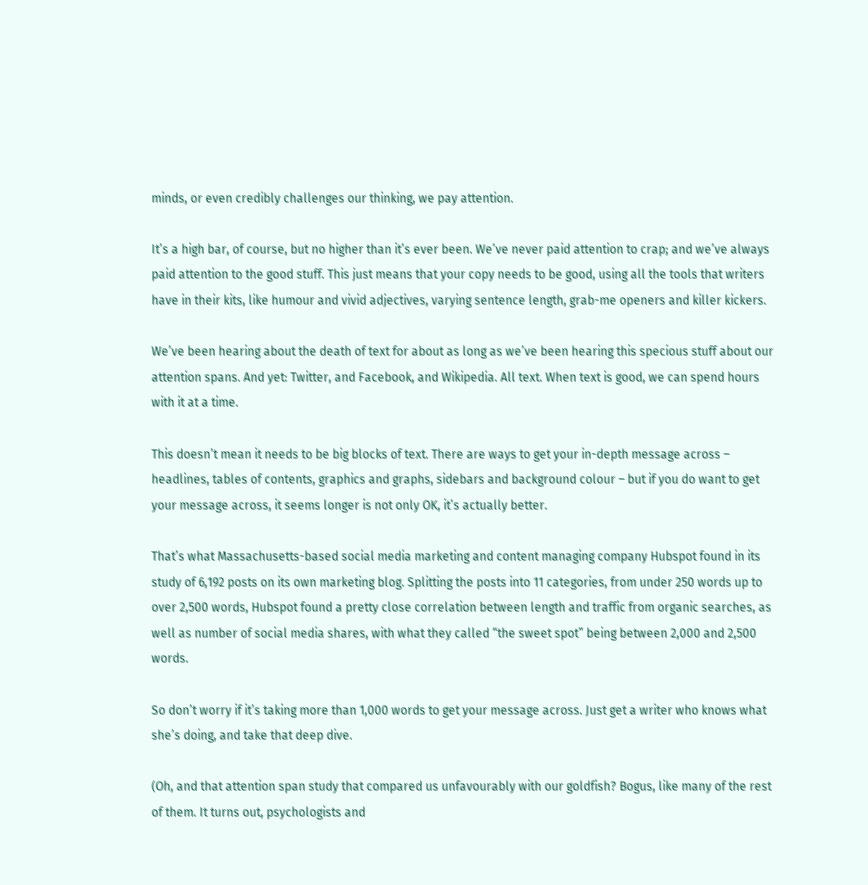minds, or even credibly challenges our thinking, we pay attention.

It’s a high bar, of course, but no higher than it’s ever been. We’ve never paid attention to crap; and we’ve always paid attention to the good stuff. This just means that your copy needs to be good, using all the tools that writers have in their kits, like humour and vivid adjectives, varying sentence length, grab-me openers and killer kickers.

We’ve been hearing about the death of text for about as long as we’ve been hearing this specious stuff about our attention spans. And yet: Twitter, and Facebook, and Wikipedia. All text. When text is good, we can spend hours with it at a time.

This doesn’t mean it needs to be big blocks of text. There are ways to get your in-depth message across – headlines, tables of contents, graphics and graphs, sidebars and background colour – but if you do want to get your message across, it seems longer is not only OK, it’s actually better.

That’s what Massachusetts-based social media marketing and content managing company Hubspot found in its study of 6,192 posts on its own marketing blog. Splitting the posts into 11 categories, from under 250 words up to over 2,500 words, Hubspot found a pretty close correlation between length and traffic from organic searches, as well as number of social media shares, with what they called “the sweet spot” being between 2,000 and 2,500 words.

So don’t worry if it’s taking more than 1,000 words to get your message across. Just get a writer who knows what she’s doing, and take that deep dive.

(Oh, and that attention span study that compared us unfavourably with our goldfish? Bogus, like many of the rest of them. It turns out, psychologists and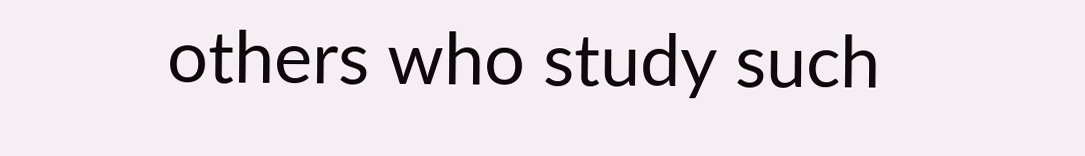others who study such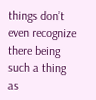things don’t even recognize there being such a thing as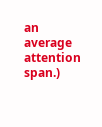an average attention span.)